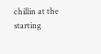chillin at the starting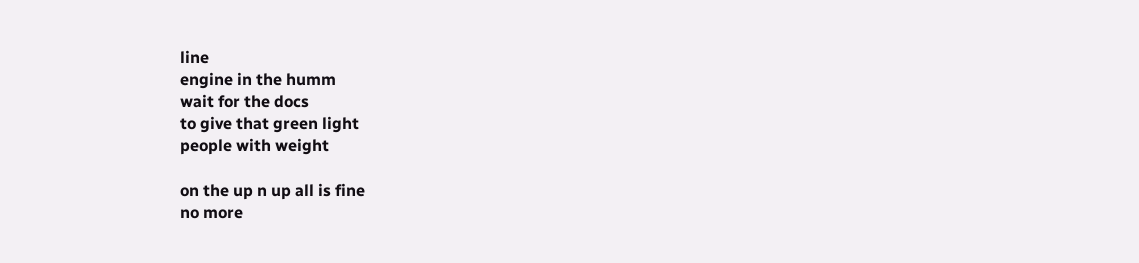line
engine in the humm
wait for the docs
to give that green light
people with weight

on the up n up all is fine
no more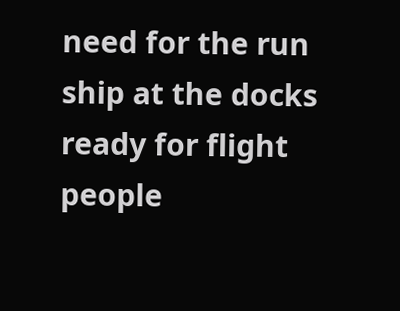need for the run
ship at the docks
ready for flight
people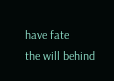have fate
the will behind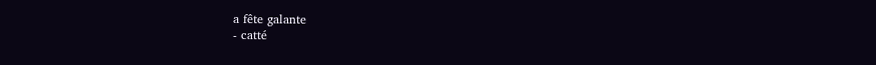a fête galante
- catté